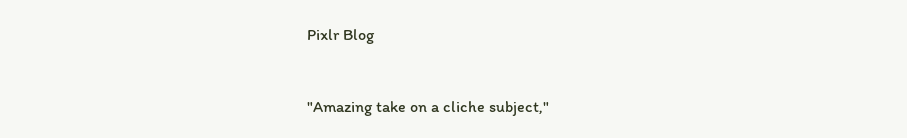Pixlr Blog


"Amazing take on a cliche subject,"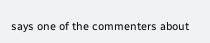says one of the commenters about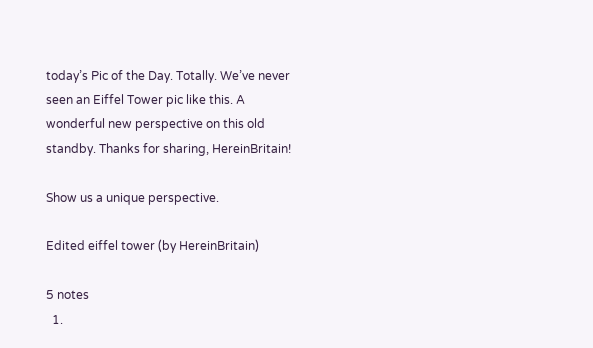today’s Pic of the Day. Totally. We’ve never seen an Eiffel Tower pic like this. A wonderful new perspective on this old standby. Thanks for sharing, HereinBritain!

Show us a unique perspective.

Edited eiffel tower (by HereinBritain)

5 notes
  1.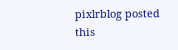pixlrblog posted this